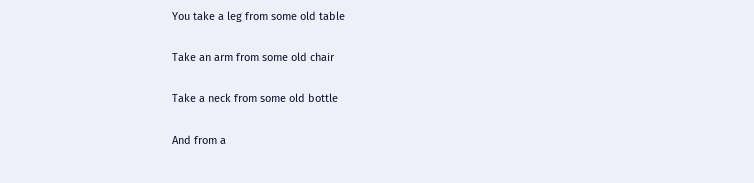You take a leg from some old table

Take an arm from some old chair

Take a neck from some old bottle

And from a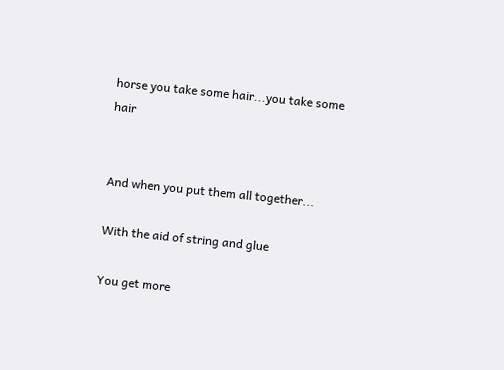horse you take some hair...you take some hair


And when you put them all together...

With the aid of string and glue

You get more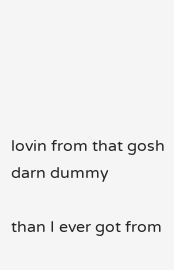lovin from that gosh darn dummy

than I ever got from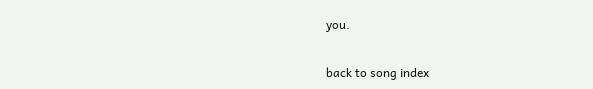you.


back to song index